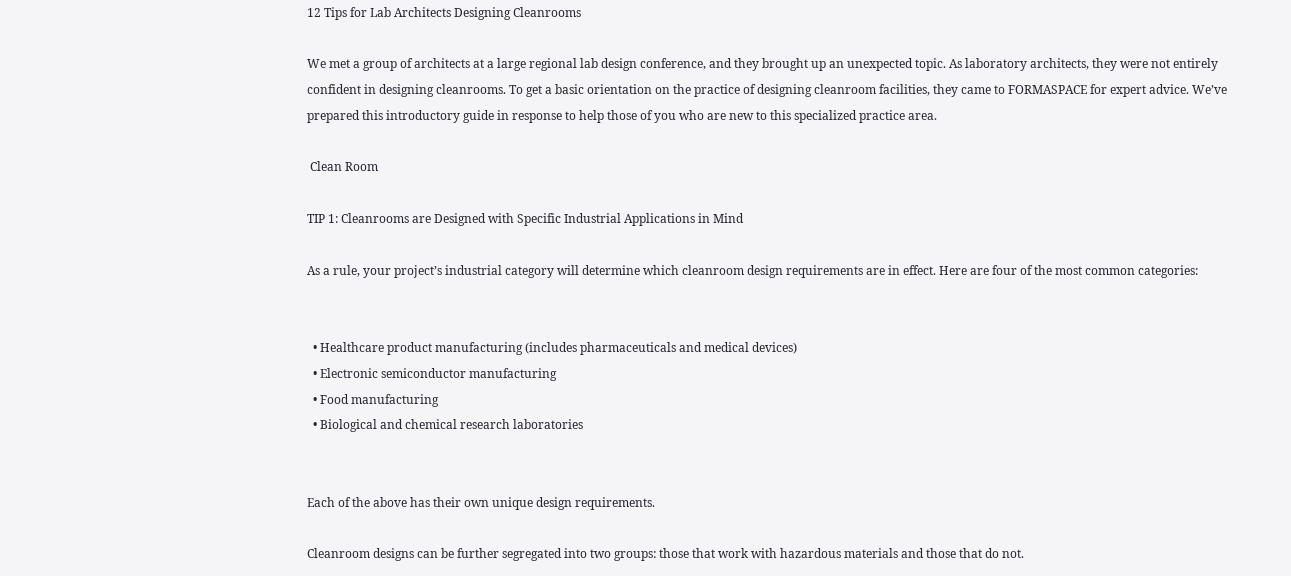12 Tips for Lab Architects Designing Cleanrooms

We met a group of architects at a large regional lab design conference, and they brought up an unexpected topic. As laboratory architects, they were not entirely confident in designing cleanrooms. To get a basic orientation on the practice of designing cleanroom facilities, they came to FORMASPACE for expert advice. We’ve prepared this introductory guide in response to help those of you who are new to this specialized practice area.

 Clean Room

TIP 1: Cleanrooms are Designed with Specific Industrial Applications in Mind

As a rule, your project’s industrial category will determine which cleanroom design requirements are in effect. Here are four of the most common categories:


  • Healthcare product manufacturing (includes pharmaceuticals and medical devices)
  • Electronic semiconductor manufacturing
  • Food manufacturing
  • Biological and chemical research laboratories


Each of the above has their own unique design requirements.

Cleanroom designs can be further segregated into two groups: those that work with hazardous materials and those that do not.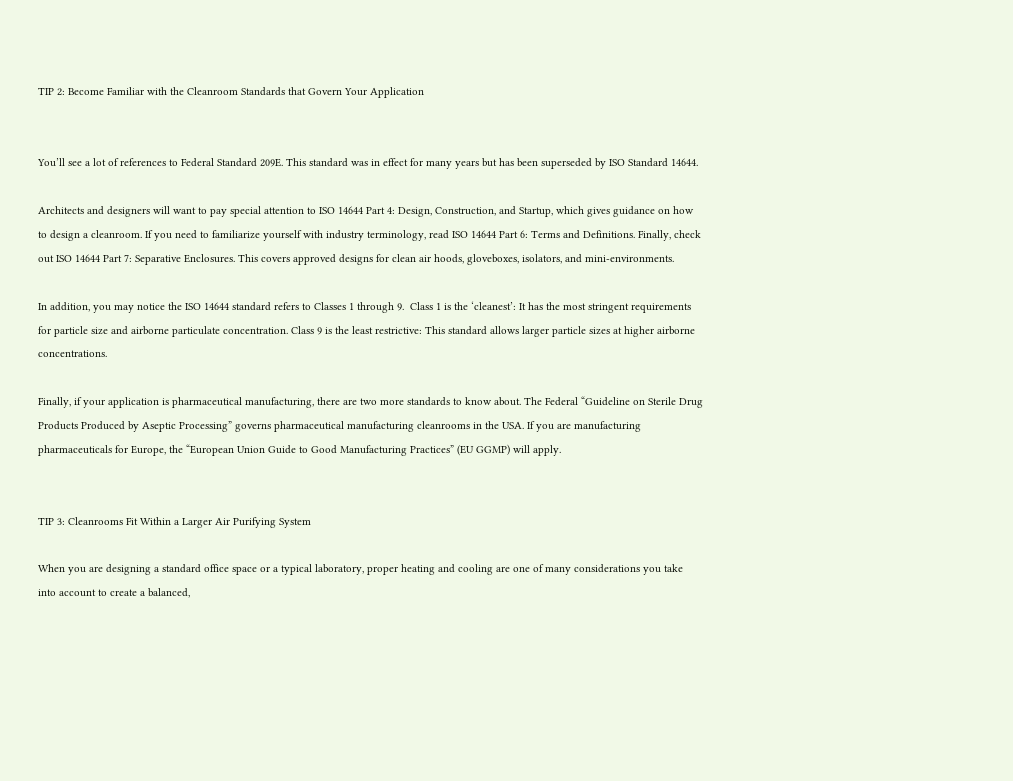TIP 2: Become Familiar with the Cleanroom Standards that Govern Your Application


You’ll see a lot of references to Federal Standard 209E. This standard was in effect for many years but has been superseded by ISO Standard 14644.

Architects and designers will want to pay special attention to ISO 14644 Part 4: Design, Construction, and Startup, which gives guidance on how to design a cleanroom. If you need to familiarize yourself with industry terminology, read ISO 14644 Part 6: Terms and Definitions. Finally, check out ISO 14644 Part 7: Separative Enclosures. This covers approved designs for clean air hoods, gloveboxes, isolators, and mini-environments.

In addition, you may notice the ISO 14644 standard refers to Classes 1 through 9.  Class 1 is the ‘cleanest’: It has the most stringent requirements for particle size and airborne particulate concentration. Class 9 is the least restrictive: This standard allows larger particle sizes at higher airborne concentrations.

Finally, if your application is pharmaceutical manufacturing, there are two more standards to know about. The Federal “Guideline on Sterile Drug Products Produced by Aseptic Processing” governs pharmaceutical manufacturing cleanrooms in the USA. If you are manufacturing pharmaceuticals for Europe, the “European Union Guide to Good Manufacturing Practices” (EU GGMP) will apply.


TIP 3: Cleanrooms Fit Within a Larger Air Purifying System

When you are designing a standard office space or a typical laboratory, proper heating and cooling are one of many considerations you take into account to create a balanced,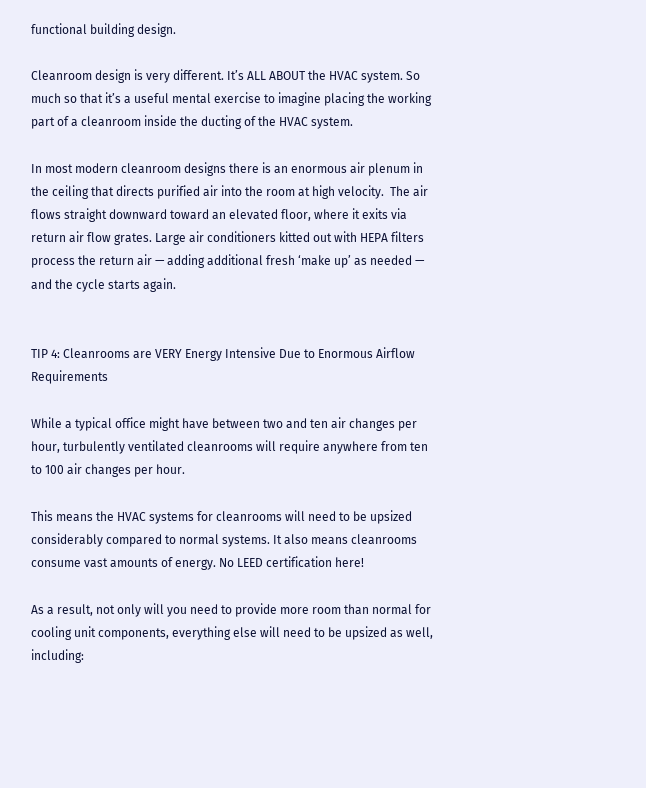functional building design.

Cleanroom design is very different. It’s ALL ABOUT the HVAC system. So much so that it’s a useful mental exercise to imagine placing the working part of a cleanroom inside the ducting of the HVAC system.

In most modern cleanroom designs there is an enormous air plenum in the ceiling that directs purified air into the room at high velocity.  The air flows straight downward toward an elevated floor, where it exits via return air flow grates. Large air conditioners kitted out with HEPA filters process the return air — adding additional fresh ‘make up’ as needed — and the cycle starts again.


TIP 4: Cleanrooms are VERY Energy Intensive Due to Enormous Airflow Requirements

While a typical office might have between two and ten air changes per hour, turbulently ventilated cleanrooms will require anywhere from ten to 100 air changes per hour.

This means the HVAC systems for cleanrooms will need to be upsized considerably compared to normal systems. It also means cleanrooms consume vast amounts of energy. No LEED certification here!

As a result, not only will you need to provide more room than normal for cooling unit components, everything else will need to be upsized as well, including: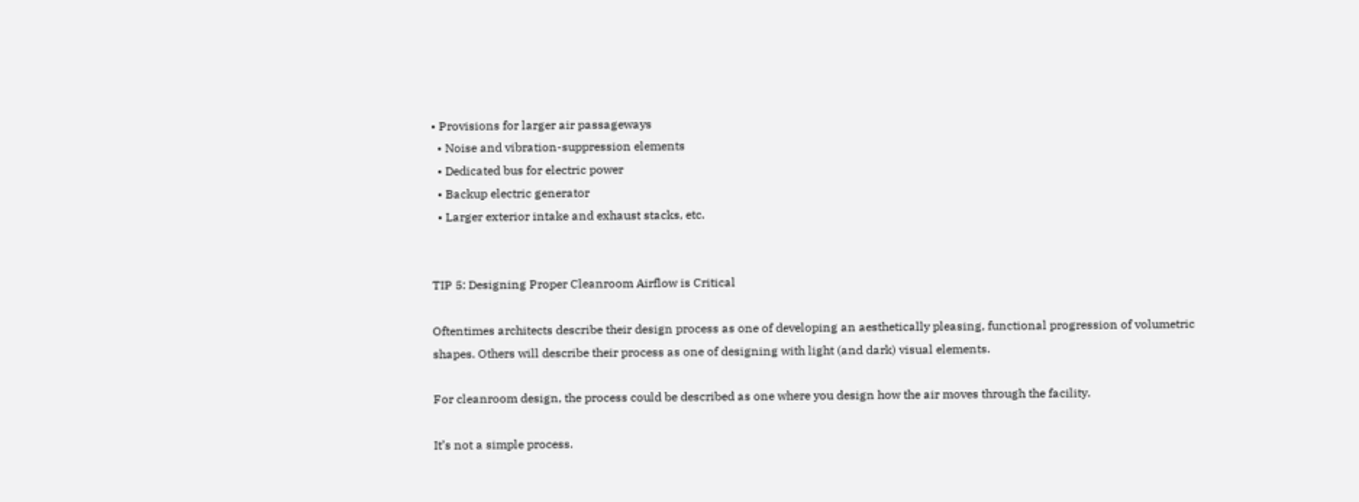• Provisions for larger air passageways
  • Noise and vibration-suppression elements
  • Dedicated bus for electric power
  • Backup electric generator
  • Larger exterior intake and exhaust stacks, etc.


TIP 5: Designing Proper Cleanroom Airflow is Critical

Oftentimes architects describe their design process as one of developing an aesthetically pleasing, functional progression of volumetric shapes. Others will describe their process as one of designing with light (and dark) visual elements.

For cleanroom design, the process could be described as one where you design how the air moves through the facility.

It’s not a simple process.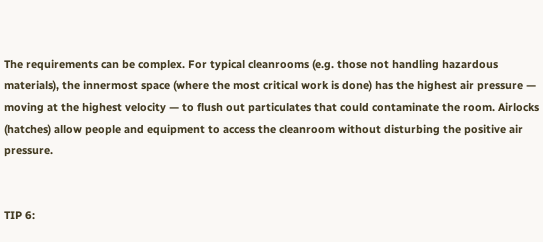The requirements can be complex. For typical cleanrooms (e.g. those not handling hazardous materials), the innermost space (where the most critical work is done) has the highest air pressure — moving at the highest velocity — to flush out particulates that could contaminate the room. Airlocks (hatches) allow people and equipment to access the cleanroom without disturbing the positive air pressure.


TIP 6: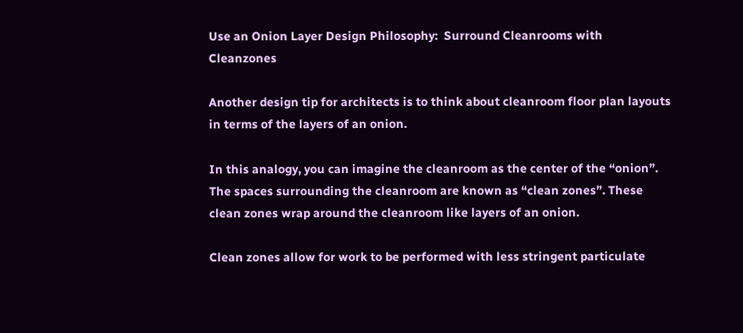Use an Onion Layer Design Philosophy:  Surround Cleanrooms with Cleanzones

Another design tip for architects is to think about cleanroom floor plan layouts in terms of the layers of an onion.

In this analogy, you can imagine the cleanroom as the center of the “onion”. The spaces surrounding the cleanroom are known as “clean zones”. These clean zones wrap around the cleanroom like layers of an onion.

Clean zones allow for work to be performed with less stringent particulate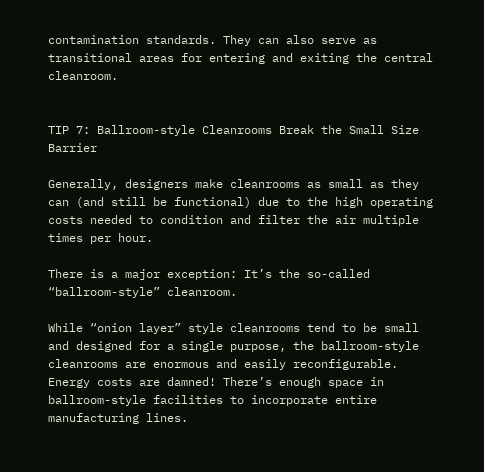contamination standards. They can also serve as transitional areas for entering and exiting the central cleanroom.


TIP 7: Ballroom-style Cleanrooms Break the Small Size Barrier

Generally, designers make cleanrooms as small as they can (and still be functional) due to the high operating costs needed to condition and filter the air multiple times per hour.

There is a major exception: It’s the so-called “ballroom-style” cleanroom.

While “onion layer” style cleanrooms tend to be small and designed for a single purpose, the ballroom-style cleanrooms are enormous and easily reconfigurable. Energy costs are damned! There’s enough space in ballroom-style facilities to incorporate entire manufacturing lines.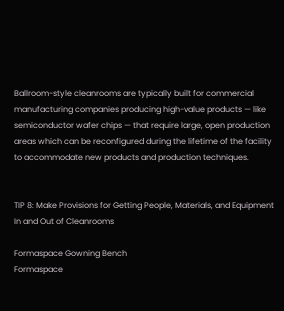Ballroom-style cleanrooms are typically built for commercial manufacturing companies producing high-value products — like semiconductor wafer chips — that require large, open production areas which can be reconfigured during the lifetime of the facility to accommodate new products and production techniques.


TIP 8: Make Provisions for Getting People, Materials, and Equipment In and Out of Cleanrooms

Formaspace Gowning Bench
Formaspace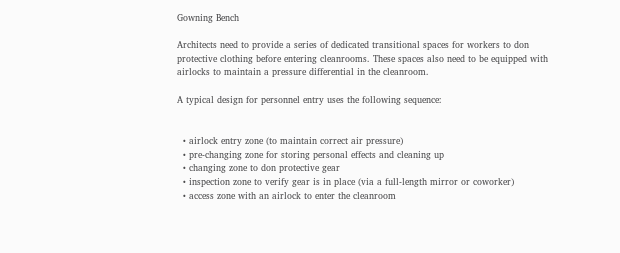Gowning Bench

Architects need to provide a series of dedicated transitional spaces for workers to don protective clothing before entering cleanrooms. These spaces also need to be equipped with airlocks to maintain a pressure differential in the cleanroom.

A typical design for personnel entry uses the following sequence:


  • airlock entry zone (to maintain correct air pressure)
  • pre-changing zone for storing personal effects and cleaning up
  • changing zone to don protective gear
  • inspection zone to verify gear is in place (via a full-length mirror or coworker)
  • access zone with an airlock to enter the cleanroom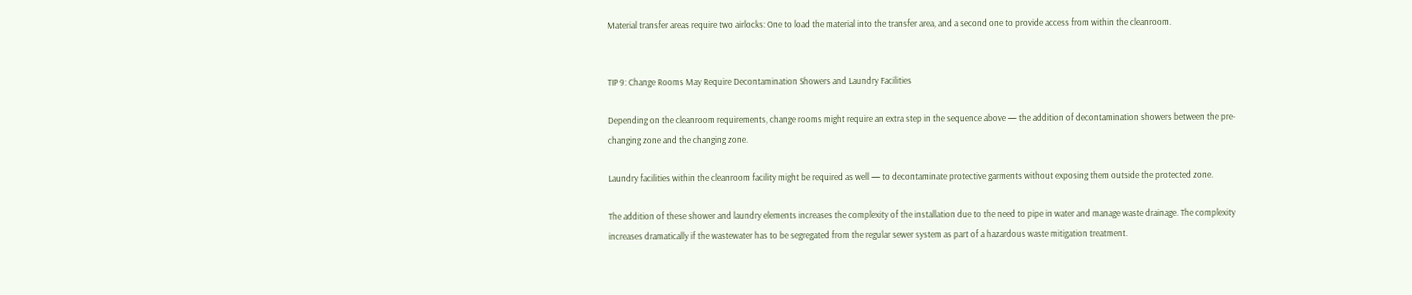Material transfer areas require two airlocks: One to load the material into the transfer area, and a second one to provide access from within the cleanroom.


TIP 9: Change Rooms May Require Decontamination Showers and Laundry Facilities

Depending on the cleanroom requirements, change rooms might require an extra step in the sequence above — the addition of decontamination showers between the pre-changing zone and the changing zone.

Laundry facilities within the cleanroom facility might be required as well — to decontaminate protective garments without exposing them outside the protected zone.

The addition of these shower and laundry elements increases the complexity of the installation due to the need to pipe in water and manage waste drainage. The complexity increases dramatically if the wastewater has to be segregated from the regular sewer system as part of a hazardous waste mitigation treatment.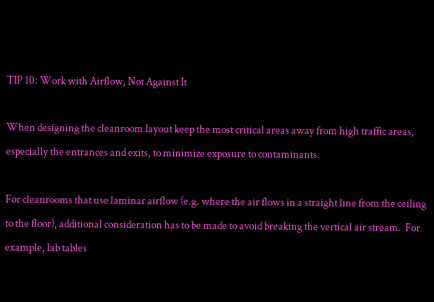TIP 10: Work with Airflow, Not Against It

When designing the cleanroom layout keep the most critical areas away from high traffic areas, especially the entrances and exits, to minimize exposure to contaminants.

For cleanrooms that use laminar airflow (e.g. where the air flows in a straight line from the ceiling to the floor), additional consideration has to be made to avoid breaking the vertical air stream.  For example, lab tables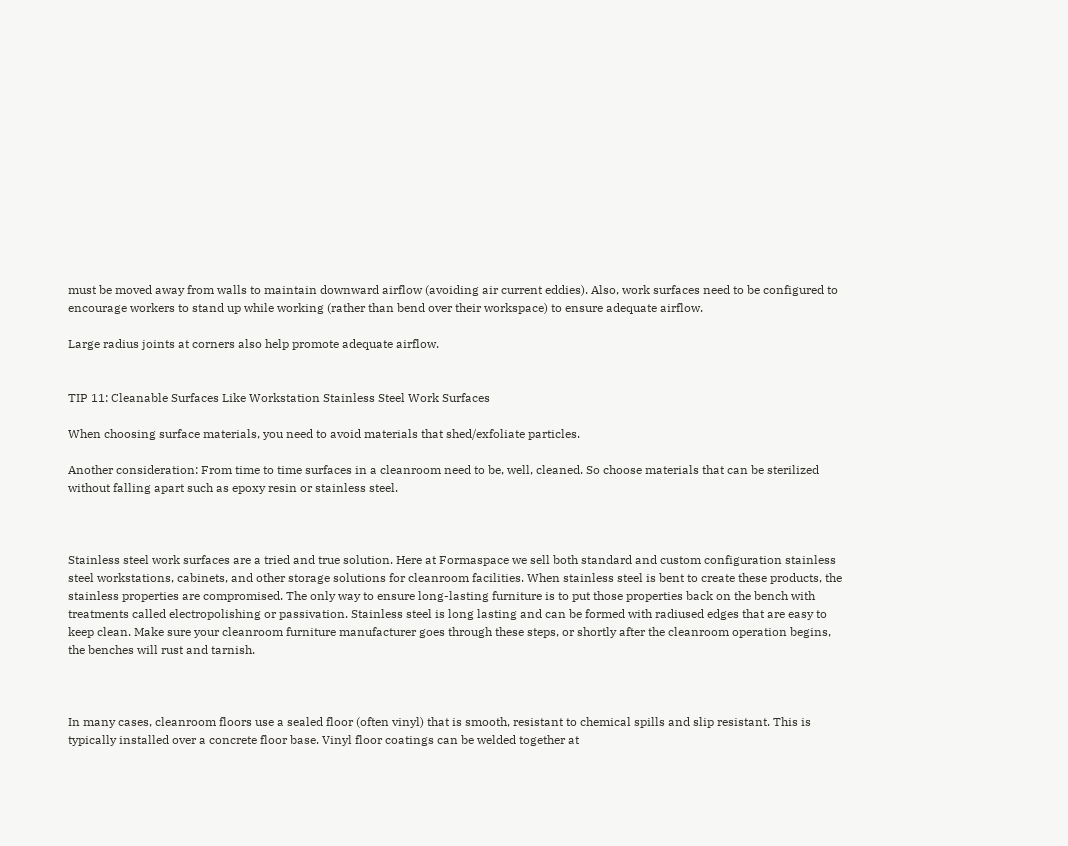must be moved away from walls to maintain downward airflow (avoiding air current eddies). Also, work surfaces need to be configured to encourage workers to stand up while working (rather than bend over their workspace) to ensure adequate airflow.

Large radius joints at corners also help promote adequate airflow.


TIP 11: Cleanable Surfaces Like Workstation Stainless Steel Work Surfaces

When choosing surface materials, you need to avoid materials that shed/exfoliate particles.

Another consideration: From time to time surfaces in a cleanroom need to be, well, cleaned. So choose materials that can be sterilized without falling apart such as epoxy resin or stainless steel.



Stainless steel work surfaces are a tried and true solution. Here at Formaspace we sell both standard and custom configuration stainless steel workstations, cabinets, and other storage solutions for cleanroom facilities. When stainless steel is bent to create these products, the stainless properties are compromised. The only way to ensure long-lasting furniture is to put those properties back on the bench with treatments called electropolishing or passivation. Stainless steel is long lasting and can be formed with radiused edges that are easy to keep clean. Make sure your cleanroom furniture manufacturer goes through these steps, or shortly after the cleanroom operation begins, the benches will rust and tarnish.



In many cases, cleanroom floors use a sealed floor (often vinyl) that is smooth, resistant to chemical spills and slip resistant. This is typically installed over a concrete floor base. Vinyl floor coatings can be welded together at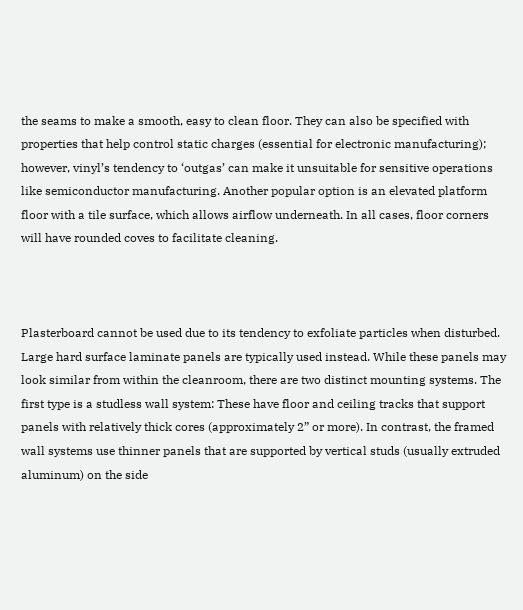the seams to make a smooth, easy to clean floor. They can also be specified with properties that help control static charges (essential for electronic manufacturing); however, vinyl’s tendency to ‘outgas’ can make it unsuitable for sensitive operations like semiconductor manufacturing. Another popular option is an elevated platform floor with a tile surface, which allows airflow underneath. In all cases, floor corners will have rounded coves to facilitate cleaning.



Plasterboard cannot be used due to its tendency to exfoliate particles when disturbed. Large hard surface laminate panels are typically used instead. While these panels may look similar from within the cleanroom, there are two distinct mounting systems. The first type is a studless wall system: These have floor and ceiling tracks that support panels with relatively thick cores (approximately 2” or more). In contrast, the framed wall systems use thinner panels that are supported by vertical studs (usually extruded aluminum) on the side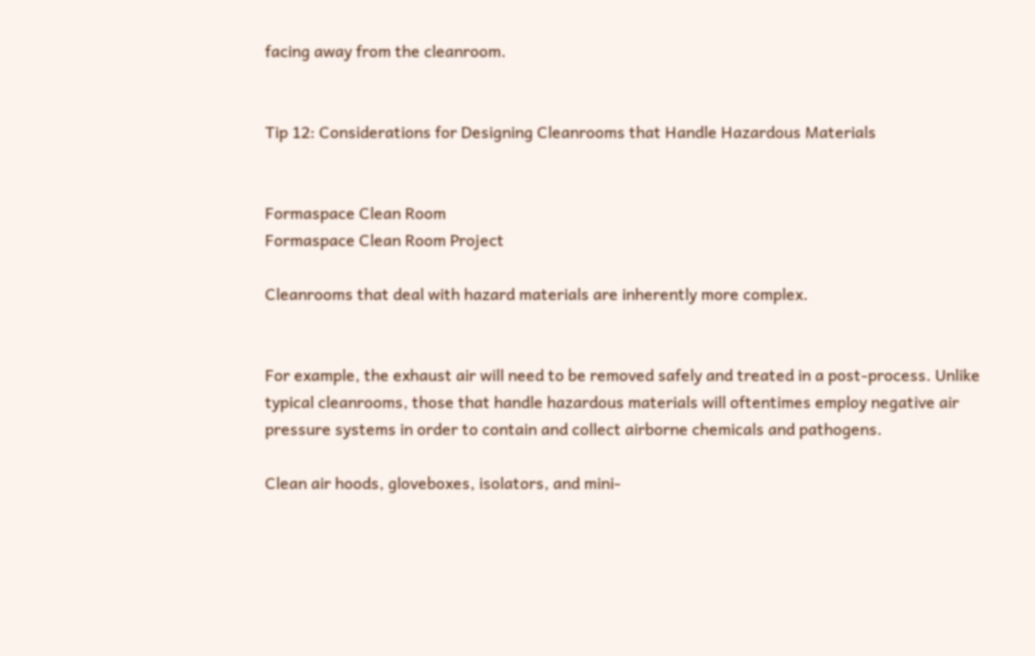facing away from the cleanroom.


Tip 12: Considerations for Designing Cleanrooms that Handle Hazardous Materials


Formaspace Clean Room
Formaspace Clean Room Project

Cleanrooms that deal with hazard materials are inherently more complex.


For example, the exhaust air will need to be removed safely and treated in a post-process. Unlike typical cleanrooms, those that handle hazardous materials will oftentimes employ negative air pressure systems in order to contain and collect airborne chemicals and pathogens.

Clean air hoods, gloveboxes, isolators, and mini-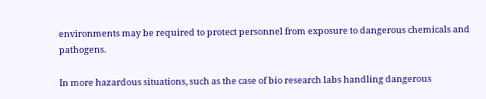environments may be required to protect personnel from exposure to dangerous chemicals and pathogens.

In more hazardous situations, such as the case of bio research labs handling dangerous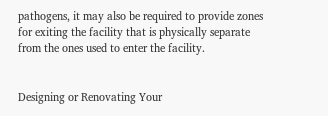pathogens, it may also be required to provide zones for exiting the facility that is physically separate from the ones used to enter the facility.


Designing or Renovating Your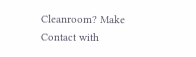Cleanroom? Make Contact with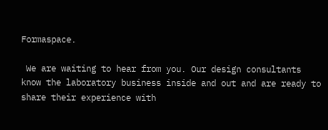Formaspace.

 We are waiting to hear from you. Our design consultants know the laboratory business inside and out and are ready to share their experience with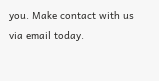you. Make contact with us via email today.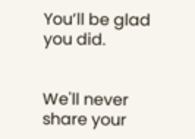You’ll be glad you did.


We'll never share your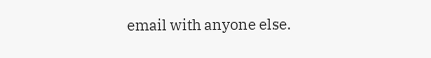email with anyone else.